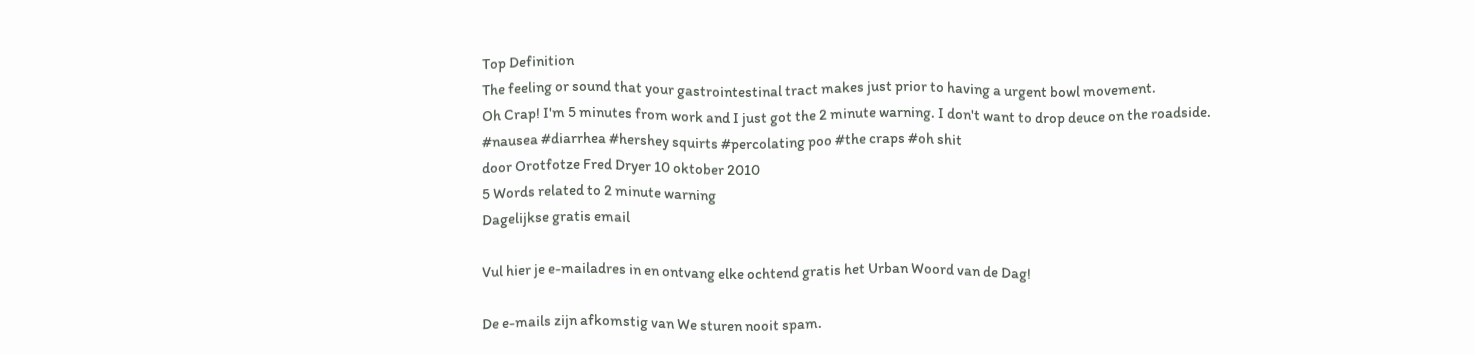Top Definition
The feeling or sound that your gastrointestinal tract makes just prior to having a urgent bowl movement.
Oh Crap! I'm 5 minutes from work and I just got the 2 minute warning. I don't want to drop deuce on the roadside.
#nausea #diarrhea #hershey squirts #percolating poo #the craps #oh shit
door Orotfotze Fred Dryer 10 oktober 2010
5 Words related to 2 minute warning
Dagelijkse gratis email

Vul hier je e-mailadres in en ontvang elke ochtend gratis het Urban Woord van de Dag!

De e-mails zijn afkomstig van We sturen nooit spam.